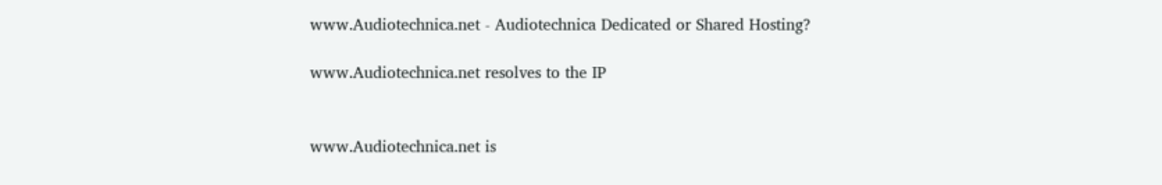www.Audiotechnica.net - Audiotechnica Dedicated or Shared Hosting?

www.Audiotechnica.net resolves to the IP


www.Audiotechnica.net is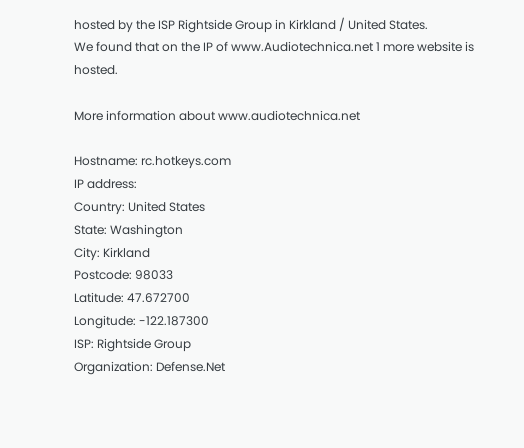hosted by the ISP Rightside Group in Kirkland / United States.
We found that on the IP of www.Audiotechnica.net 1 more website is hosted.

More information about www.audiotechnica.net

Hostname: rc.hotkeys.com
IP address:
Country: United States
State: Washington
City: Kirkland
Postcode: 98033
Latitude: 47.672700
Longitude: -122.187300
ISP: Rightside Group
Organization: Defense.Net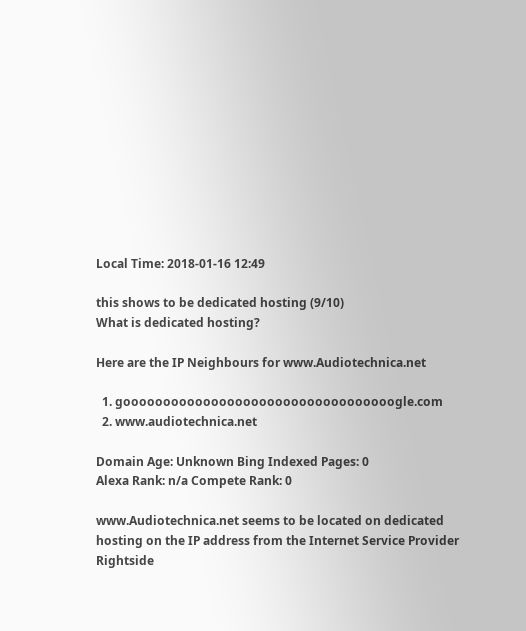Local Time: 2018-01-16 12:49

this shows to be dedicated hosting (9/10)
What is dedicated hosting?

Here are the IP Neighbours for www.Audiotechnica.net

  1. goooooooooooooooooooooooooooooooooogle.com
  2. www.audiotechnica.net

Domain Age: Unknown Bing Indexed Pages: 0
Alexa Rank: n/a Compete Rank: 0

www.Audiotechnica.net seems to be located on dedicated hosting on the IP address from the Internet Service Provider Rightside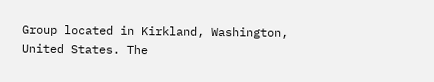Group located in Kirkland, Washington, United States. The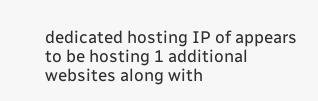dedicated hosting IP of appears to be hosting 1 additional websites along with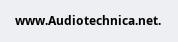www.Audiotechnica.net.